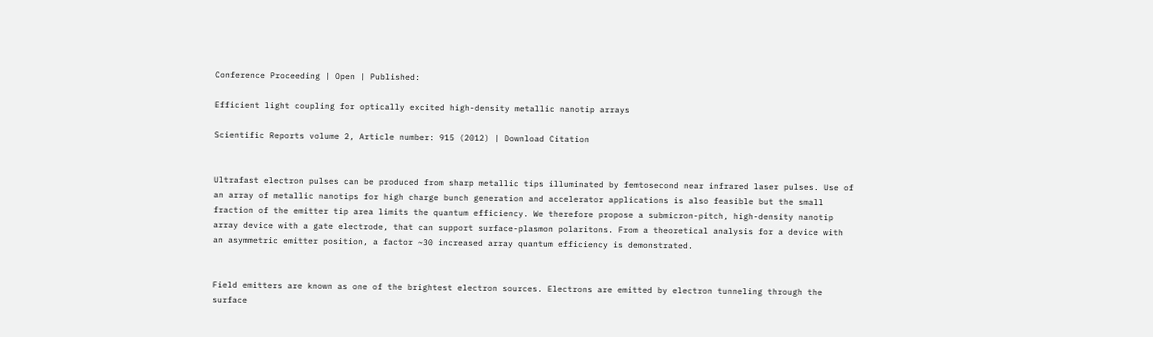Conference Proceeding | Open | Published:

Efficient light coupling for optically excited high-density metallic nanotip arrays

Scientific Reports volume 2, Article number: 915 (2012) | Download Citation


Ultrafast electron pulses can be produced from sharp metallic tips illuminated by femtosecond near infrared laser pulses. Use of an array of metallic nanotips for high charge bunch generation and accelerator applications is also feasible but the small fraction of the emitter tip area limits the quantum efficiency. We therefore propose a submicron-pitch, high-density nanotip array device with a gate electrode, that can support surface-plasmon polaritons. From a theoretical analysis for a device with an asymmetric emitter position, a factor ~30 increased array quantum efficiency is demonstrated.


Field emitters are known as one of the brightest electron sources. Electrons are emitted by electron tunneling through the surface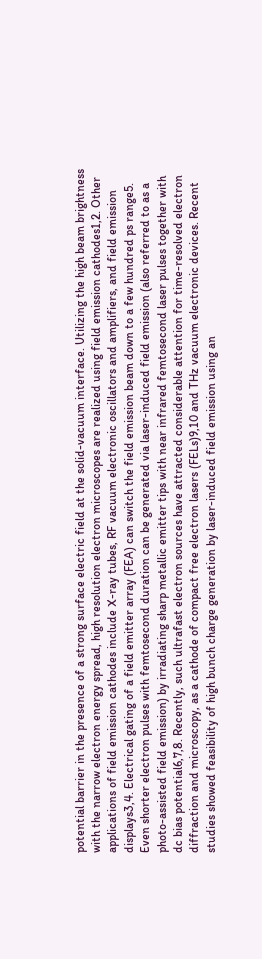potential barrier in the presence of a strong surface electric field at the solid-vacuum interface. Utilizing the high beam brightness with the narrow electron energy spread, high resolution electron microscopes are realized using field emission cathodes1,2. Other applications of field emission cathodes include X-ray tubes, RF vacuum electronic oscillators and amplifiers, and field emission displays3,4. Electrical gating of a field emitter array (FEA) can switch the field emission beam down to a few hundred ps range5. Even shorter electron pulses with femtosecond duration can be generated via laser-induced field emission (also referred to as a photo-assisted field emission) by irradiating sharp metallic emitter tips with near infrared femtosecond laser pulses together with dc bias potential6,7,8. Recently, such ultrafast electron sources have attracted considerable attention for time-resolved electron diffraction and microscopy, as a cathode of compact free electron lasers (FELs)9,10 and THz vacuum electronic devices. Recent studies showed feasibility of high bunch charge generation by laser-induced field emission using an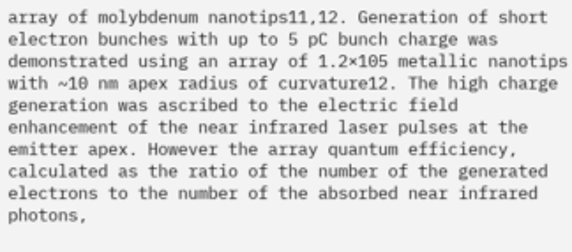array of molybdenum nanotips11,12. Generation of short electron bunches with up to 5 pC bunch charge was demonstrated using an array of 1.2×105 metallic nanotips with ~10 nm apex radius of curvature12. The high charge generation was ascribed to the electric field enhancement of the near infrared laser pulses at the emitter apex. However the array quantum efficiency, calculated as the ratio of the number of the generated electrons to the number of the absorbed near infrared photons,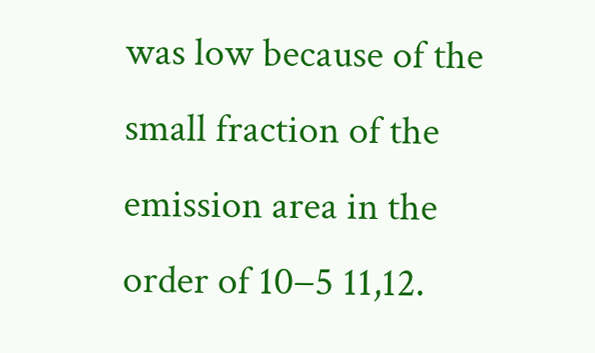was low because of the small fraction of the emission area in the order of 10−5 11,12.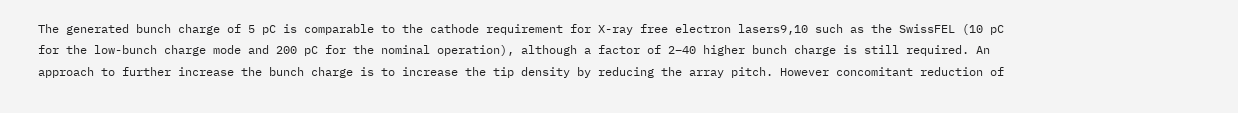The generated bunch charge of 5 pC is comparable to the cathode requirement for X-ray free electron lasers9,10 such as the SwissFEL (10 pC for the low-bunch charge mode and 200 pC for the nominal operation), although a factor of 2–40 higher bunch charge is still required. An approach to further increase the bunch charge is to increase the tip density by reducing the array pitch. However concomitant reduction of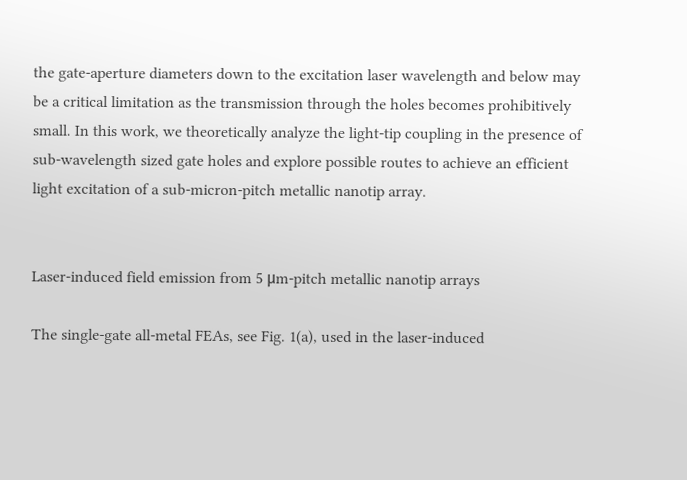the gate-aperture diameters down to the excitation laser wavelength and below may be a critical limitation as the transmission through the holes becomes prohibitively small. In this work, we theoretically analyze the light-tip coupling in the presence of sub-wavelength sized gate holes and explore possible routes to achieve an efficient light excitation of a sub-micron-pitch metallic nanotip array.


Laser-induced field emission from 5 μm-pitch metallic nanotip arrays

The single-gate all-metal FEAs, see Fig. 1(a), used in the laser-induced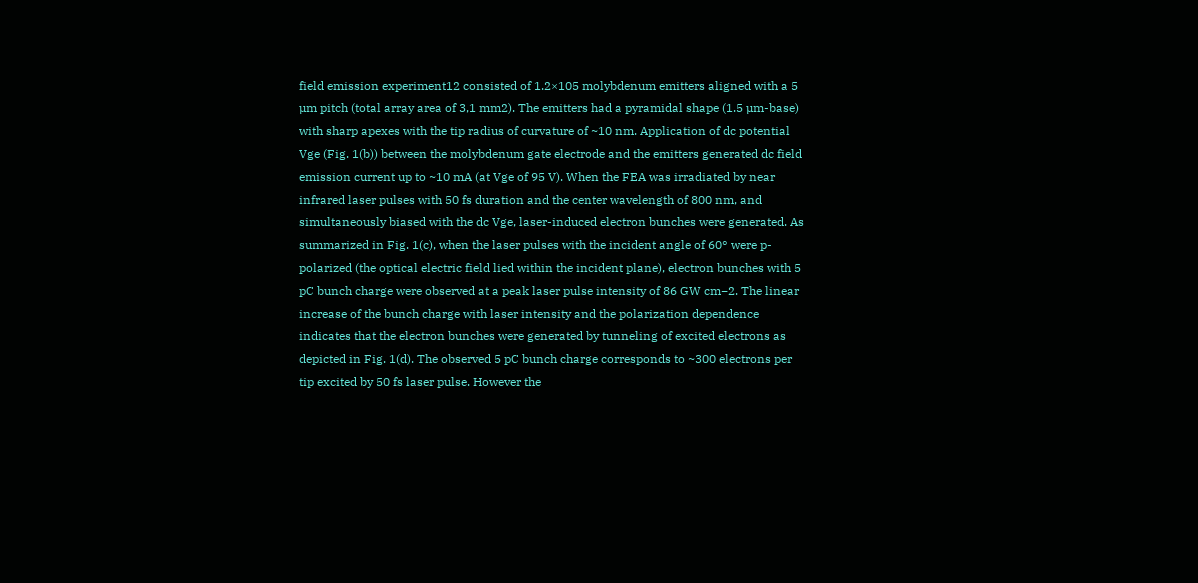field emission experiment12 consisted of 1.2×105 molybdenum emitters aligned with a 5 µm pitch (total array area of 3,1 mm2). The emitters had a pyramidal shape (1.5 µm-base) with sharp apexes with the tip radius of curvature of ~10 nm. Application of dc potential Vge (Fig. 1(b)) between the molybdenum gate electrode and the emitters generated dc field emission current up to ~10 mA (at Vge of 95 V). When the FEA was irradiated by near infrared laser pulses with 50 fs duration and the center wavelength of 800 nm, and simultaneously biased with the dc Vge, laser-induced electron bunches were generated. As summarized in Fig. 1(c), when the laser pulses with the incident angle of 60° were p-polarized (the optical electric field lied within the incident plane), electron bunches with 5 pC bunch charge were observed at a peak laser pulse intensity of 86 GW cm−2. The linear increase of the bunch charge with laser intensity and the polarization dependence indicates that the electron bunches were generated by tunneling of excited electrons as depicted in Fig. 1(d). The observed 5 pC bunch charge corresponds to ~300 electrons per tip excited by 50 fs laser pulse. However the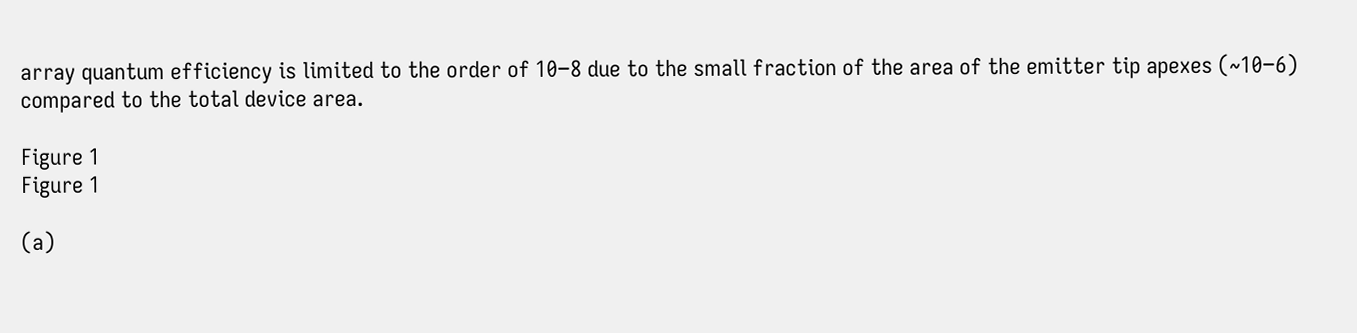array quantum efficiency is limited to the order of 10−8 due to the small fraction of the area of the emitter tip apexes (~10−6) compared to the total device area.

Figure 1
Figure 1

(a)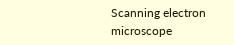Scanning electron microscope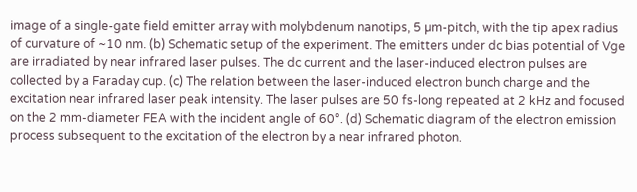image of a single-gate field emitter array with molybdenum nanotips, 5 µm-pitch, with the tip apex radius of curvature of ~10 nm. (b) Schematic setup of the experiment. The emitters under dc bias potential of Vge are irradiated by near infrared laser pulses. The dc current and the laser-induced electron pulses are collected by a Faraday cup. (c) The relation between the laser-induced electron bunch charge and the excitation near infrared laser peak intensity. The laser pulses are 50 fs-long repeated at 2 kHz and focused on the 2 mm-diameter FEA with the incident angle of 60°. (d) Schematic diagram of the electron emission process subsequent to the excitation of the electron by a near infrared photon.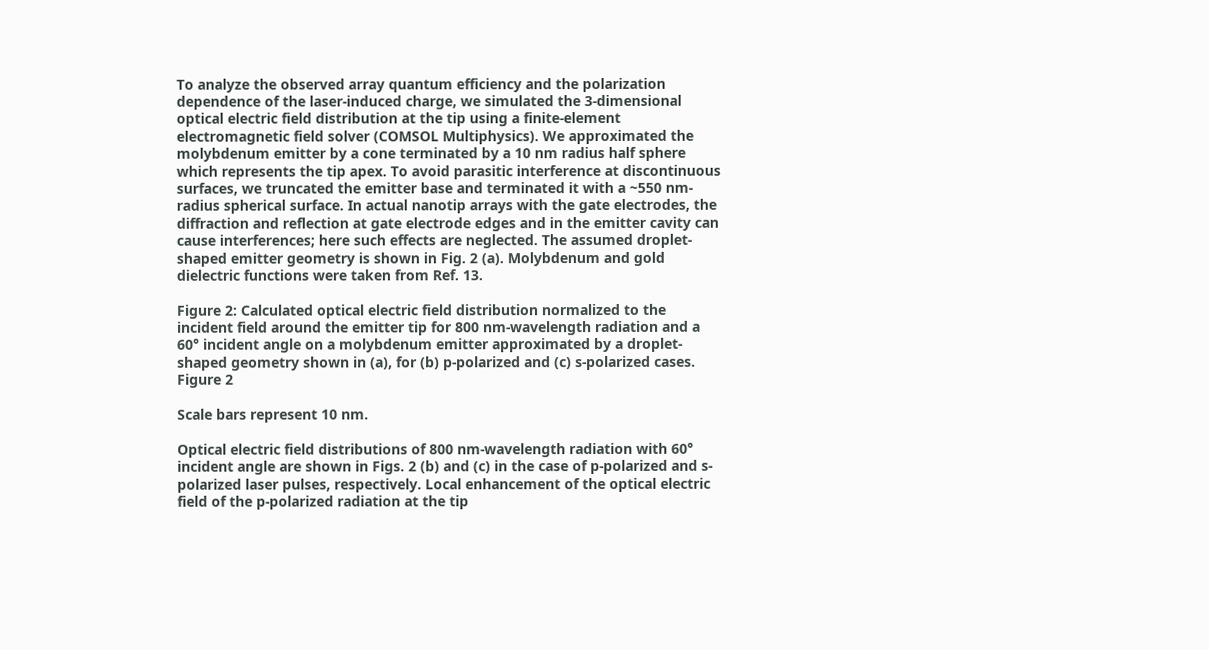To analyze the observed array quantum efficiency and the polarization dependence of the laser-induced charge, we simulated the 3-dimensional optical electric field distribution at the tip using a finite-element electromagnetic field solver (COMSOL Multiphysics). We approximated the molybdenum emitter by a cone terminated by a 10 nm radius half sphere which represents the tip apex. To avoid parasitic interference at discontinuous surfaces, we truncated the emitter base and terminated it with a ~550 nm-radius spherical surface. In actual nanotip arrays with the gate electrodes, the diffraction and reflection at gate electrode edges and in the emitter cavity can cause interferences; here such effects are neglected. The assumed droplet-shaped emitter geometry is shown in Fig. 2 (a). Molybdenum and gold dielectric functions were taken from Ref. 13.

Figure 2: Calculated optical electric field distribution normalized to the incident field around the emitter tip for 800 nm-wavelength radiation and a 60° incident angle on a molybdenum emitter approximated by a droplet-shaped geometry shown in (a), for (b) p-polarized and (c) s-polarized cases.
Figure 2

Scale bars represent 10 nm.

Optical electric field distributions of 800 nm-wavelength radiation with 60° incident angle are shown in Figs. 2 (b) and (c) in the case of p-polarized and s-polarized laser pulses, respectively. Local enhancement of the optical electric field of the p-polarized radiation at the tip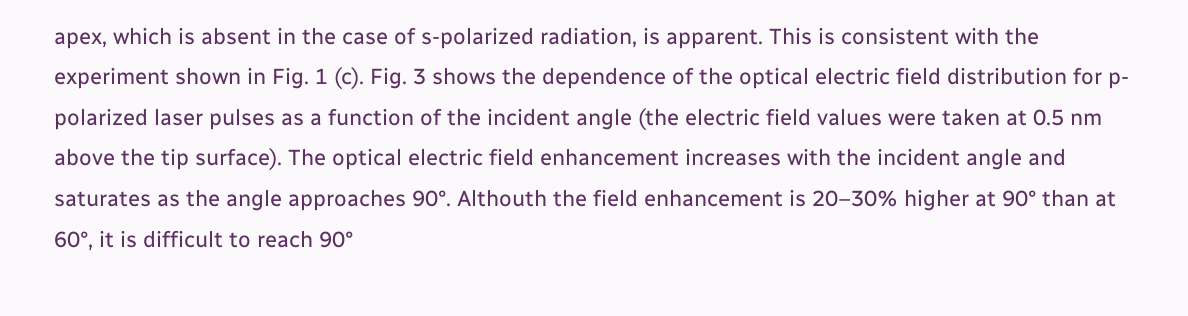apex, which is absent in the case of s-polarized radiation, is apparent. This is consistent with the experiment shown in Fig. 1 (c). Fig. 3 shows the dependence of the optical electric field distribution for p-polarized laser pulses as a function of the incident angle (the electric field values were taken at 0.5 nm above the tip surface). The optical electric field enhancement increases with the incident angle and saturates as the angle approaches 90°. Althouth the field enhancement is 20–30% higher at 90° than at 60°, it is difficult to reach 90°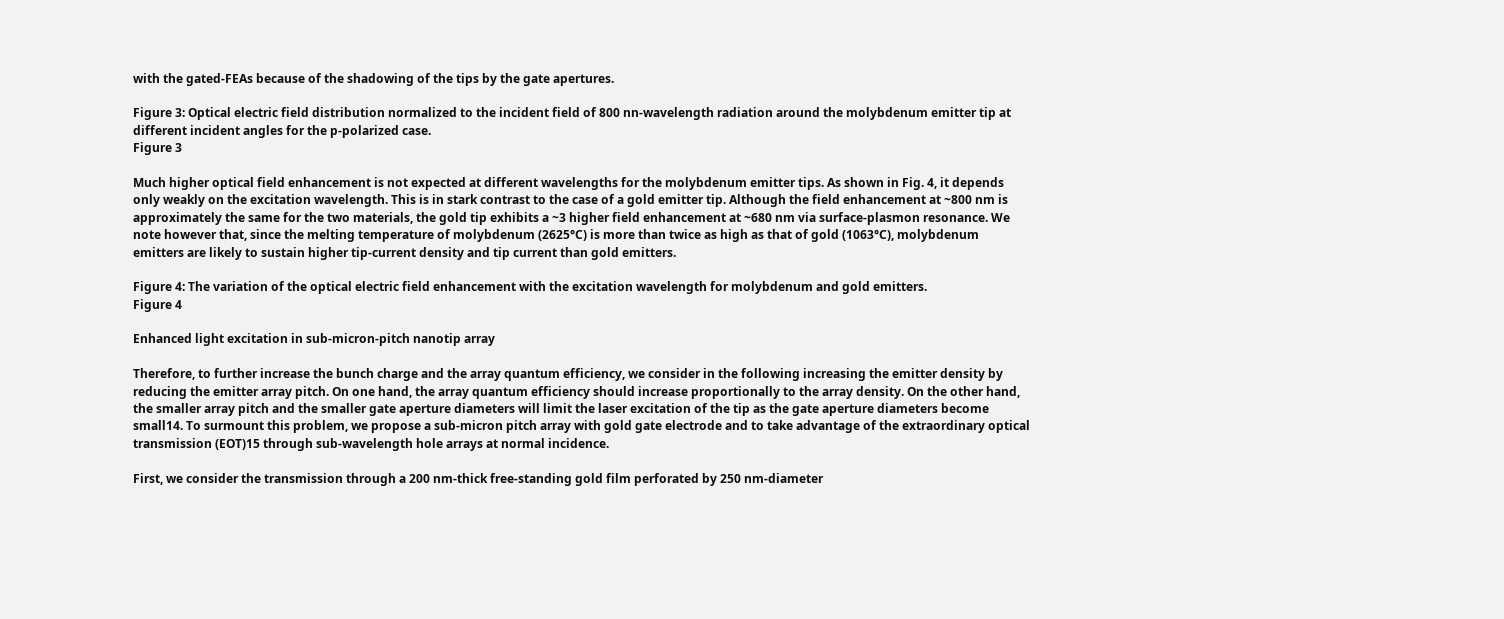with the gated-FEAs because of the shadowing of the tips by the gate apertures.

Figure 3: Optical electric field distribution normalized to the incident field of 800 nn-wavelength radiation around the molybdenum emitter tip at different incident angles for the p-polarized case.
Figure 3

Much higher optical field enhancement is not expected at different wavelengths for the molybdenum emitter tips. As shown in Fig. 4, it depends only weakly on the excitation wavelength. This is in stark contrast to the case of a gold emitter tip. Although the field enhancement at ~800 nm is approximately the same for the two materials, the gold tip exhibits a ~3 higher field enhancement at ~680 nm via surface-plasmon resonance. We note however that, since the melting temperature of molybdenum (2625°C) is more than twice as high as that of gold (1063°C), molybdenum emitters are likely to sustain higher tip-current density and tip current than gold emitters.

Figure 4: The variation of the optical electric field enhancement with the excitation wavelength for molybdenum and gold emitters.
Figure 4

Enhanced light excitation in sub-micron-pitch nanotip array

Therefore, to further increase the bunch charge and the array quantum efficiency, we consider in the following increasing the emitter density by reducing the emitter array pitch. On one hand, the array quantum efficiency should increase proportionally to the array density. On the other hand, the smaller array pitch and the smaller gate aperture diameters will limit the laser excitation of the tip as the gate aperture diameters become small14. To surmount this problem, we propose a sub-micron pitch array with gold gate electrode and to take advantage of the extraordinary optical transmission (EOT)15 through sub-wavelength hole arrays at normal incidence.

First, we consider the transmission through a 200 nm-thick free-standing gold film perforated by 250 nm-diameter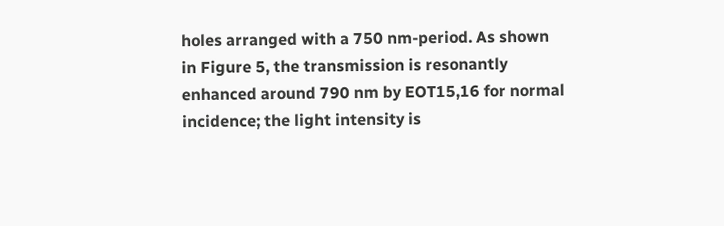holes arranged with a 750 nm-period. As shown in Figure 5, the transmission is resonantly enhanced around 790 nm by EOT15,16 for normal incidence; the light intensity is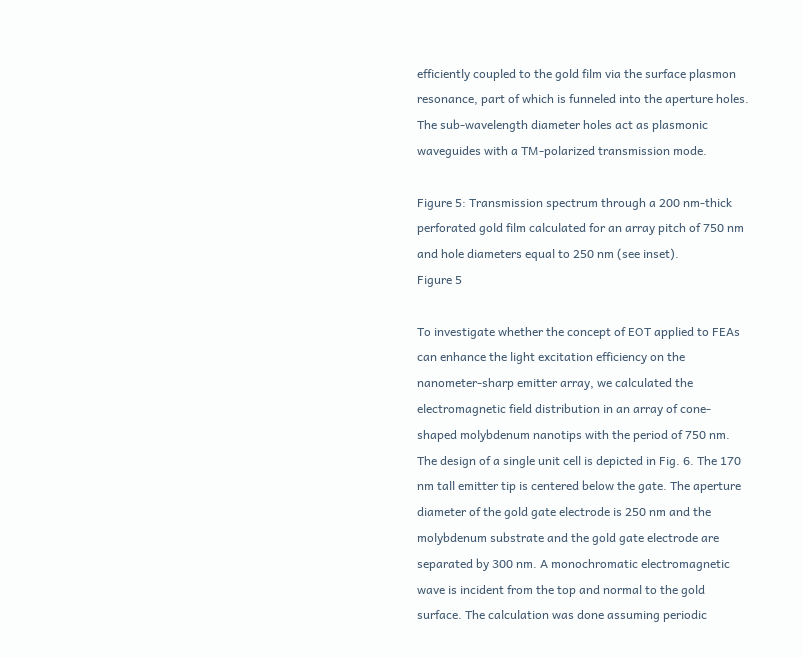efficiently coupled to the gold film via the surface plasmon resonance, part of which is funneled into the aperture holes. The sub-wavelength diameter holes act as plasmonic waveguides with a TM-polarized transmission mode.

Figure 5: Transmission spectrum through a 200 nm-thick perforated gold film calculated for an array pitch of 750 nm and hole diameters equal to 250 nm (see inset).
Figure 5

To investigate whether the concept of EOT applied to FEAs can enhance the light excitation efficiency on the nanometer-sharp emitter array, we calculated the electromagnetic field distribution in an array of cone-shaped molybdenum nanotips with the period of 750 nm. The design of a single unit cell is depicted in Fig. 6. The 170 nm tall emitter tip is centered below the gate. The aperture diameter of the gold gate electrode is 250 nm and the molybdenum substrate and the gold gate electrode are separated by 300 nm. A monochromatic electromagnetic wave is incident from the top and normal to the gold surface. The calculation was done assuming periodic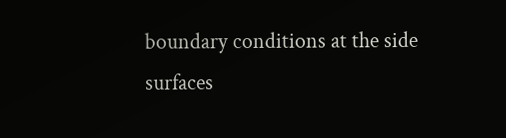boundary conditions at the side surfaces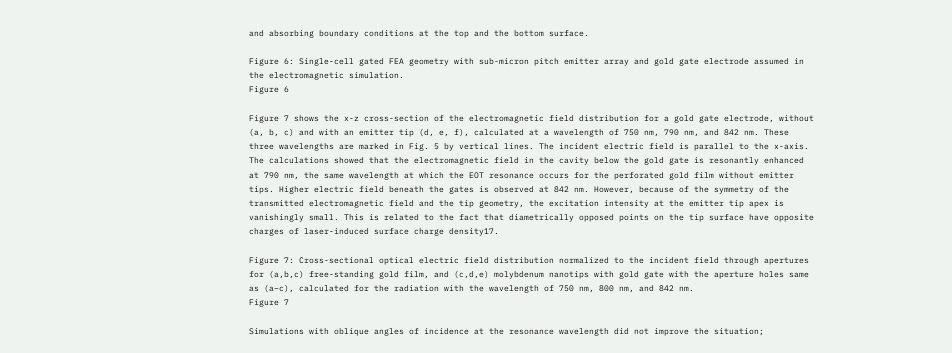and absorbing boundary conditions at the top and the bottom surface.

Figure 6: Single-cell gated FEA geometry with sub-micron pitch emitter array and gold gate electrode assumed in the electromagnetic simulation.
Figure 6

Figure 7 shows the x-z cross-section of the electromagnetic field distribution for a gold gate electrode, without (a, b, c) and with an emitter tip (d, e, f), calculated at a wavelength of 750 nm, 790 nm, and 842 nm. These three wavelengths are marked in Fig. 5 by vertical lines. The incident electric field is parallel to the x-axis. The calculations showed that the electromagnetic field in the cavity below the gold gate is resonantly enhanced at 790 nm, the same wavelength at which the EOT resonance occurs for the perforated gold film without emitter tips. Higher electric field beneath the gates is observed at 842 nm. However, because of the symmetry of the transmitted electromagnetic field and the tip geometry, the excitation intensity at the emitter tip apex is vanishingly small. This is related to the fact that diametrically opposed points on the tip surface have opposite charges of laser-induced surface charge density17.

Figure 7: Cross-sectional optical electric field distribution normalized to the incident field through apertures for (a,b,c) free-standing gold film, and (c,d,e) molybdenum nanotips with gold gate with the aperture holes same as (a–c), calculated for the radiation with the wavelength of 750 nm, 800 nm, and 842 nm.
Figure 7

Simulations with oblique angles of incidence at the resonance wavelength did not improve the situation;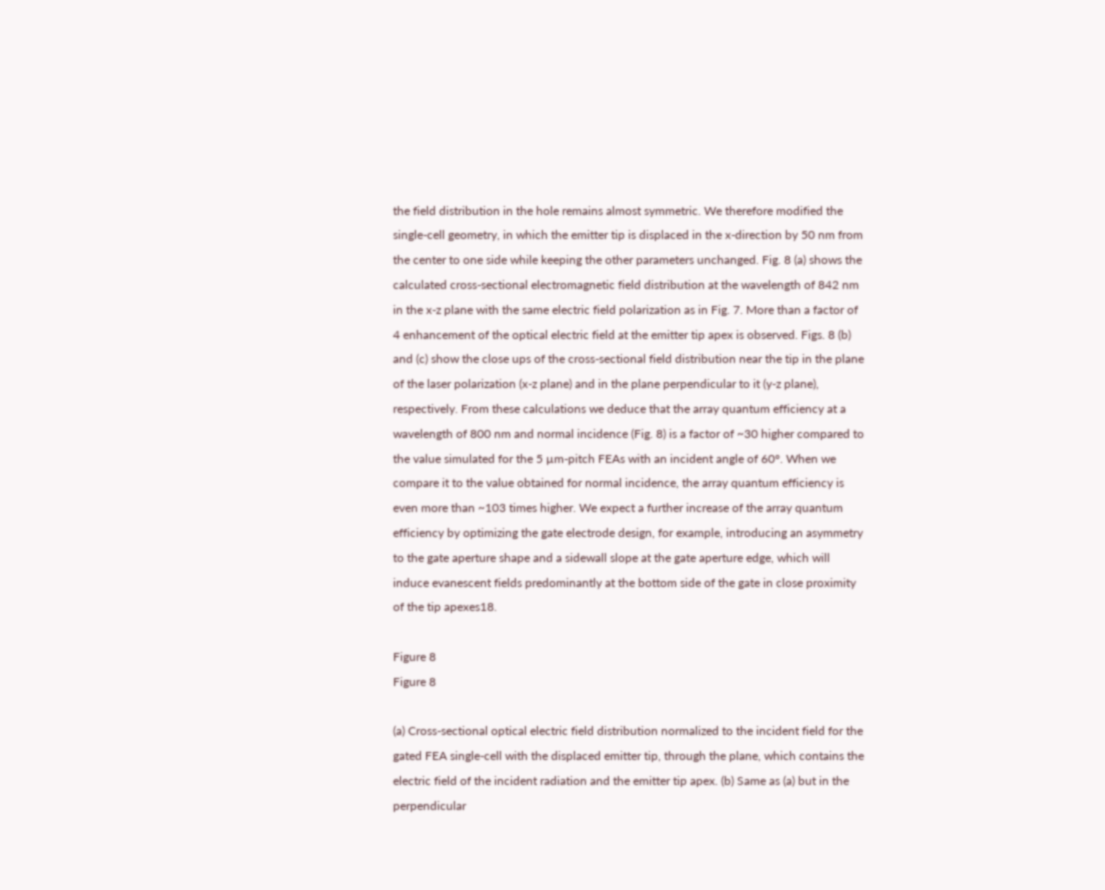the field distribution in the hole remains almost symmetric. We therefore modified the single-cell geometry, in which the emitter tip is displaced in the x-direction by 50 nm from the center to one side while keeping the other parameters unchanged. Fig. 8 (a) shows the calculated cross-sectional electromagnetic field distribution at the wavelength of 842 nm in the x-z plane with the same electric field polarization as in Fig. 7. More than a factor of 4 enhancement of the optical electric field at the emitter tip apex is observed. Figs. 8 (b) and (c) show the close ups of the cross-sectional field distribution near the tip in the plane of the laser polarization (x-z plane) and in the plane perpendicular to it (y-z plane), respectively. From these calculations we deduce that the array quantum efficiency at a wavelength of 800 nm and normal incidence (Fig. 8) is a factor of ~30 higher compared to the value simulated for the 5 µm-pitch FEAs with an incident angle of 60°. When we compare it to the value obtained for normal incidence, the array quantum efficiency is even more than ~103 times higher. We expect a further increase of the array quantum efficiency by optimizing the gate electrode design, for example, introducing an asymmetry to the gate aperture shape and a sidewall slope at the gate aperture edge, which will induce evanescent fields predominantly at the bottom side of the gate in close proximity of the tip apexes18.

Figure 8
Figure 8

(a) Cross-sectional optical electric field distribution normalized to the incident field for the gated FEA single-cell with the displaced emitter tip, through the plane, which contains the electric field of the incident radiation and the emitter tip apex. (b) Same as (a) but in the perpendicular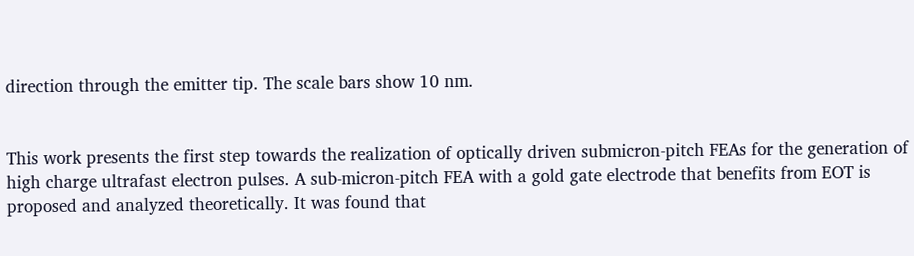direction through the emitter tip. The scale bars show 10 nm.


This work presents the first step towards the realization of optically driven submicron-pitch FEAs for the generation of high charge ultrafast electron pulses. A sub-micron-pitch FEA with a gold gate electrode that benefits from EOT is proposed and analyzed theoretically. It was found that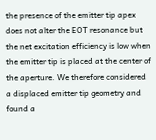the presence of the emitter tip apex does not alter the EOT resonance but the net excitation efficiency is low when the emitter tip is placed at the center of the aperture. We therefore considered a displaced emitter tip geometry and found a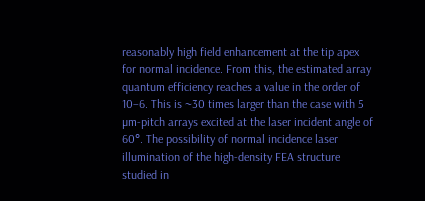reasonably high field enhancement at the tip apex for normal incidence. From this, the estimated array quantum efficiency reaches a value in the order of 10−6. This is ~30 times larger than the case with 5 µm-pitch arrays excited at the laser incident angle of 60°. The possibility of normal incidence laser illumination of the high-density FEA structure studied in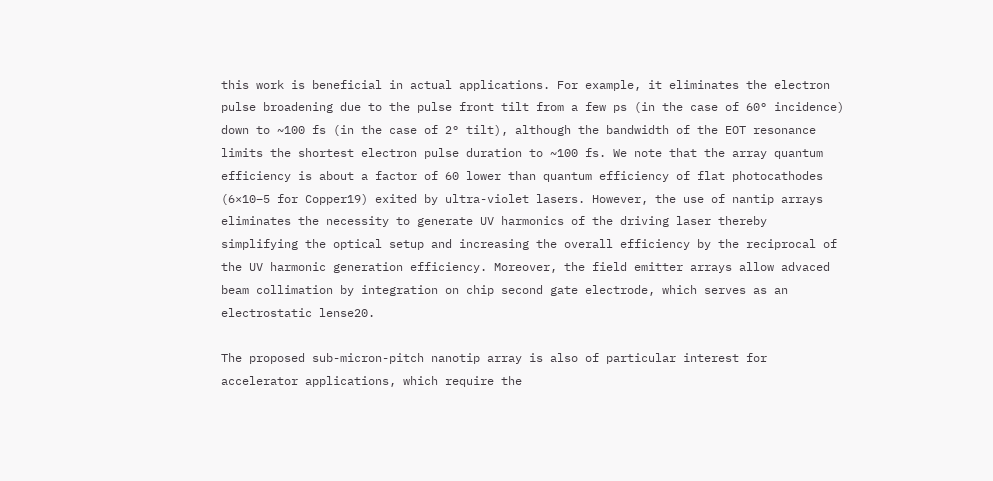this work is beneficial in actual applications. For example, it eliminates the electron pulse broadening due to the pulse front tilt from a few ps (in the case of 60° incidence) down to ~100 fs (in the case of 2° tilt), although the bandwidth of the EOT resonance limits the shortest electron pulse duration to ~100 fs. We note that the array quantum efficiency is about a factor of 60 lower than quantum efficiency of flat photocathodes (6×10−5 for Copper19) exited by ultra-violet lasers. However, the use of nantip arrays eliminates the necessity to generate UV harmonics of the driving laser thereby simplifying the optical setup and increasing the overall efficiency by the reciprocal of the UV harmonic generation efficiency. Moreover, the field emitter arrays allow advaced beam collimation by integration on chip second gate electrode, which serves as an electrostatic lense20.

The proposed sub-micron-pitch nanotip array is also of particular interest for accelerator applications, which require the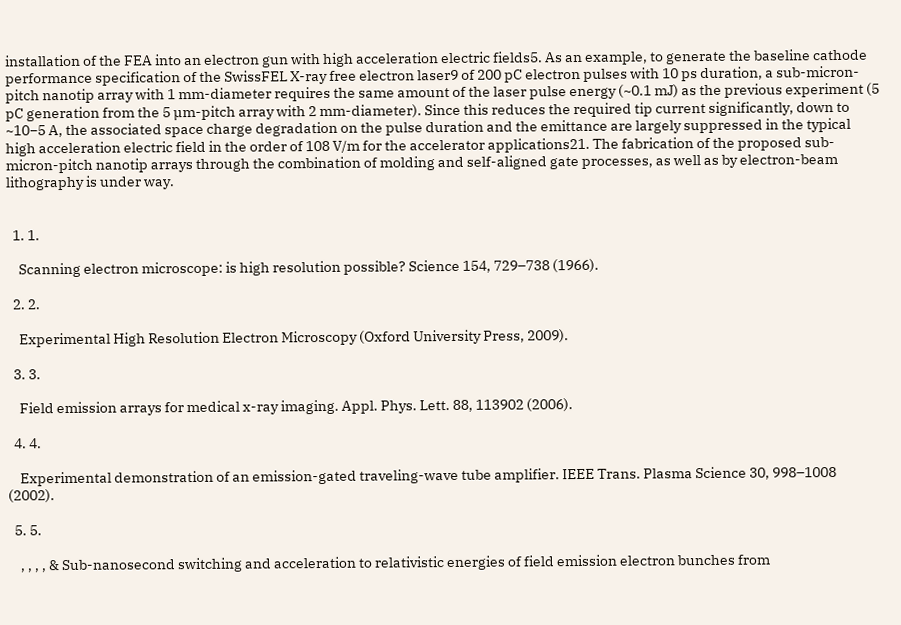installation of the FEA into an electron gun with high acceleration electric fields5. As an example, to generate the baseline cathode performance specification of the SwissFEL X-ray free electron laser9 of 200 pC electron pulses with 10 ps duration, a sub-micron-pitch nanotip array with 1 mm-diameter requires the same amount of the laser pulse energy (~0.1 mJ) as the previous experiment (5 pC generation from the 5 µm-pitch array with 2 mm-diameter). Since this reduces the required tip current significantly, down to ~10−5 A, the associated space charge degradation on the pulse duration and the emittance are largely suppressed in the typical high acceleration electric field in the order of 108 V/m for the accelerator applications21. The fabrication of the proposed sub-micron-pitch nanotip arrays through the combination of molding and self-aligned gate processes, as well as by electron-beam lithography is under way.


  1. 1.

    Scanning electron microscope: is high resolution possible? Science 154, 729–738 (1966).

  2. 2.

    Experimental High Resolution Electron Microscopy (Oxford University Press, 2009).

  3. 3.

    Field emission arrays for medical x-ray imaging. Appl. Phys. Lett. 88, 113902 (2006).

  4. 4.

    Experimental demonstration of an emission-gated traveling-wave tube amplifier. IEEE Trans. Plasma Science 30, 998–1008 (2002).

  5. 5.

    , , , , & Sub-nanosecond switching and acceleration to relativistic energies of field emission electron bunches from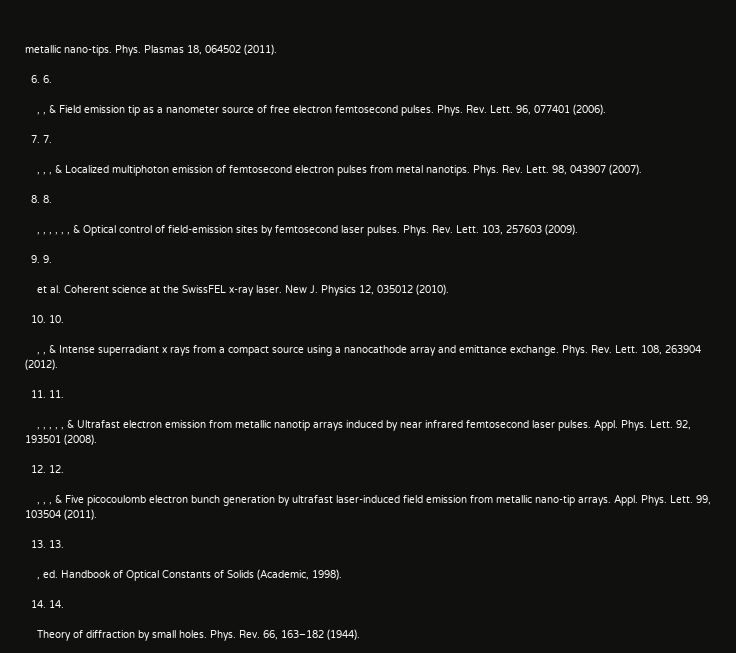metallic nano-tips. Phys. Plasmas 18, 064502 (2011).

  6. 6.

    , , & Field emission tip as a nanometer source of free electron femtosecond pulses. Phys. Rev. Lett. 96, 077401 (2006).

  7. 7.

    , , , & Localized multiphoton emission of femtosecond electron pulses from metal nanotips. Phys. Rev. Lett. 98, 043907 (2007).

  8. 8.

    , , , , , , & Optical control of field-emission sites by femtosecond laser pulses. Phys. Rev. Lett. 103, 257603 (2009).

  9. 9.

    et al. Coherent science at the SwissFEL x-ray laser. New J. Physics 12, 035012 (2010).

  10. 10.

    , , & Intense superradiant x rays from a compact source using a nanocathode array and emittance exchange. Phys. Rev. Lett. 108, 263904 (2012).

  11. 11.

    , , , , , & Ultrafast electron emission from metallic nanotip arrays induced by near infrared femtosecond laser pulses. Appl. Phys. Lett. 92, 193501 (2008).

  12. 12.

    , , , & Five picocoulomb electron bunch generation by ultrafast laser-induced field emission from metallic nano-tip arrays. Appl. Phys. Lett. 99, 103504 (2011).

  13. 13.

    , ed. Handbook of Optical Constants of Solids (Academic, 1998).

  14. 14.

    Theory of diffraction by small holes. Phys. Rev. 66, 163–182 (1944).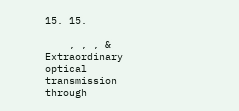15. 15.

    , , , & Extraordinary optical transmission through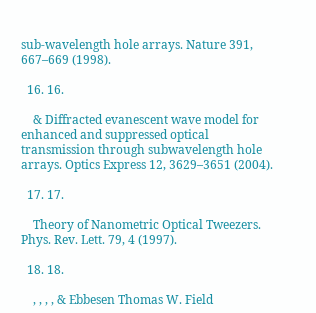sub-wavelength hole arrays. Nature 391, 667–669 (1998).

  16. 16.

    & Diffracted evanescent wave model for enhanced and suppressed optical transmission through subwavelength hole arrays. Optics Express 12, 3629–3651 (2004).

  17. 17.

    Theory of Nanometric Optical Tweezers. Phys. Rev. Lett. 79, 4 (1997).

  18. 18.

    , , , , & Ebbesen Thomas W. Field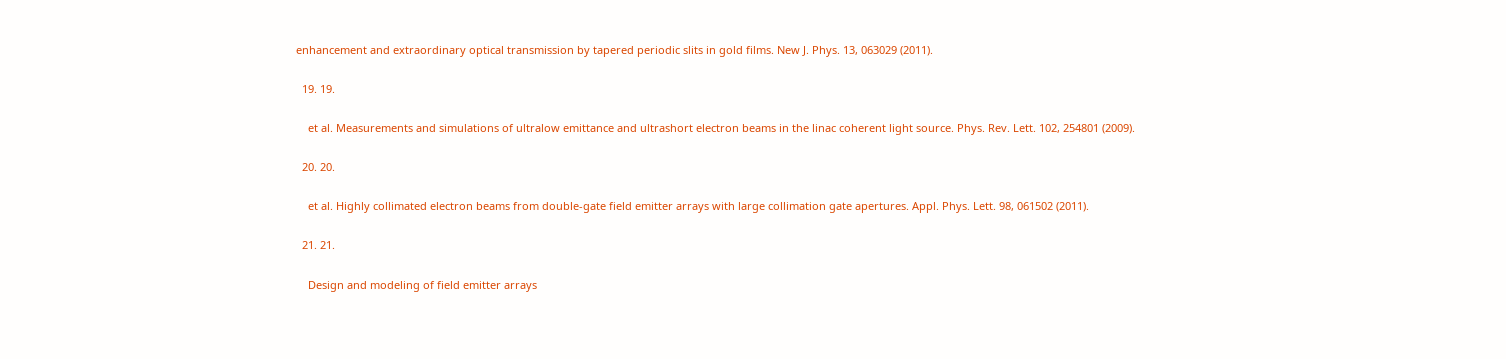enhancement and extraordinary optical transmission by tapered periodic slits in gold films. New J. Phys. 13, 063029 (2011).

  19. 19.

    et al. Measurements and simulations of ultralow emittance and ultrashort electron beams in the linac coherent light source. Phys. Rev. Lett. 102, 254801 (2009).

  20. 20.

    et al. Highly collimated electron beams from double-gate field emitter arrays with large collimation gate apertures. Appl. Phys. Lett. 98, 061502 (2011).

  21. 21.

    Design and modeling of field emitter arrays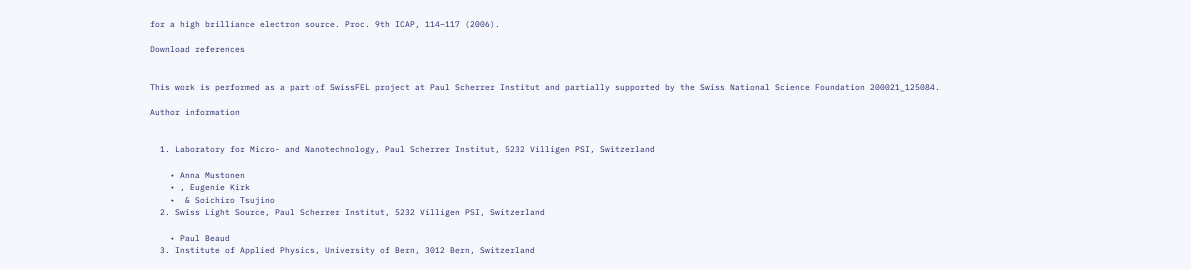for a high brilliance electron source. Proc. 9th ICAP, 114–117 (2006).

Download references


This work is performed as a part of SwissFEL project at Paul Scherrer Institut and partially supported by the Swiss National Science Foundation 200021_125084.

Author information


  1. Laboratory for Micro- and Nanotechnology, Paul Scherrer Institut, 5232 Villigen PSI, Switzerland

    • Anna Mustonen
    • , Eugenie Kirk
    •  & Soichiro Tsujino
  2. Swiss Light Source, Paul Scherrer Institut, 5232 Villigen PSI, Switzerland

    • Paul Beaud
  3. Institute of Applied Physics, University of Bern, 3012 Bern, Switzerland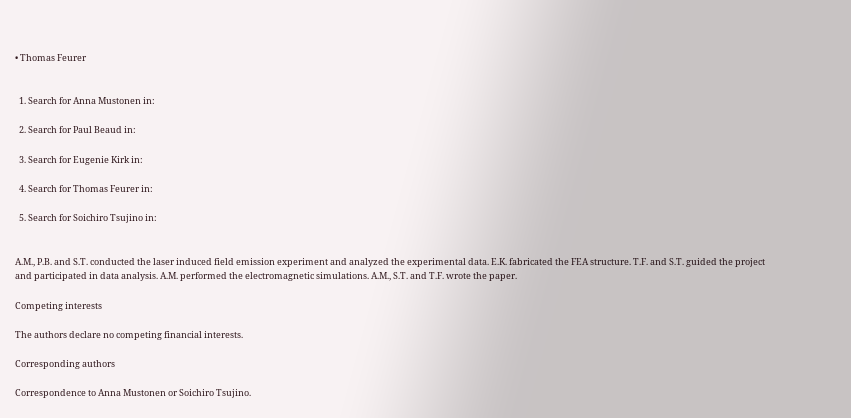• Thomas Feurer


  1. Search for Anna Mustonen in:

  2. Search for Paul Beaud in:

  3. Search for Eugenie Kirk in:

  4. Search for Thomas Feurer in:

  5. Search for Soichiro Tsujino in:


A.M., P.B. and S.T. conducted the laser induced field emission experiment and analyzed the experimental data. E.K. fabricated the FEA structure. T.F. and S.T. guided the project and participated in data analysis. A.M. performed the electromagnetic simulations. A.M., S.T. and T.F. wrote the paper.

Competing interests

The authors declare no competing financial interests.

Corresponding authors

Correspondence to Anna Mustonen or Soichiro Tsujino.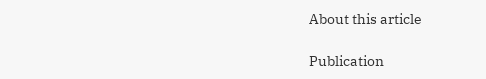About this article

Publication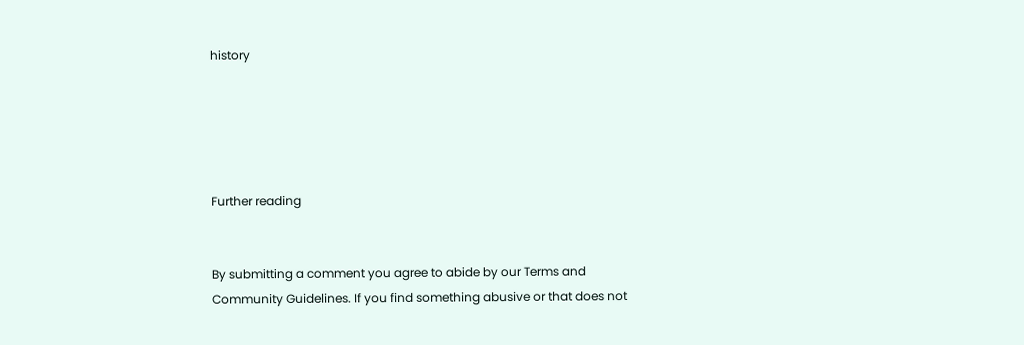history





Further reading


By submitting a comment you agree to abide by our Terms and Community Guidelines. If you find something abusive or that does not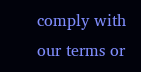comply with our terms or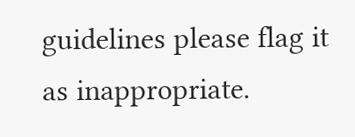guidelines please flag it as inappropriate.